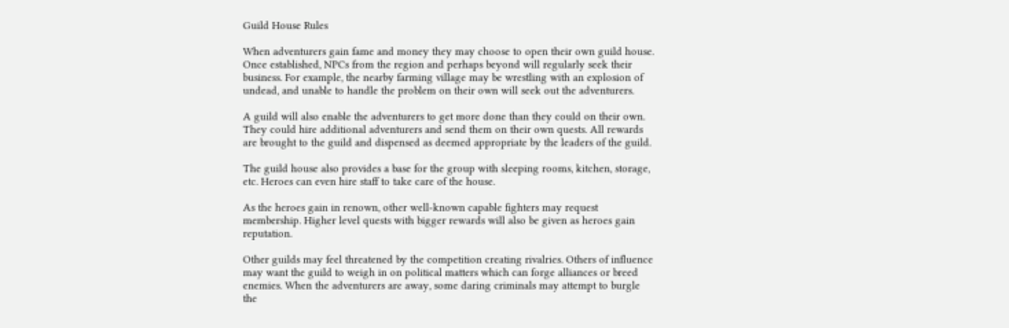Guild House Rules

When adventurers gain fame and money they may choose to open their own guild house. Once established, NPCs from the region and perhaps beyond will regularly seek their business. For example, the nearby farming village may be wrestling with an explosion of undead, and unable to handle the problem on their own will seek out the adventurers.

A guild will also enable the adventurers to get more done than they could on their own. They could hire additional adventurers and send them on their own quests. All rewards are brought to the guild and dispensed as deemed appropriate by the leaders of the guild.

The guild house also provides a base for the group with sleeping rooms, kitchen, storage, etc. Heroes can even hire staff to take care of the house.

As the heroes gain in renown, other well-known capable fighters may request membership. Higher level quests with bigger rewards will also be given as heroes gain reputation.

Other guilds may feel threatened by the competition creating rivalries. Others of influence may want the guild to weigh in on political matters which can forge alliances or breed enemies. When the adventurers are away, some daring criminals may attempt to burgle the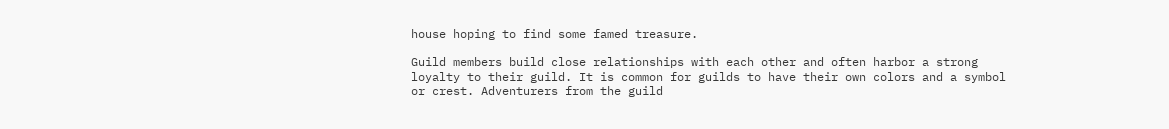house hoping to find some famed treasure.

Guild members build close relationships with each other and often harbor a strong loyalty to their guild. It is common for guilds to have their own colors and a symbol or crest. Adventurers from the guild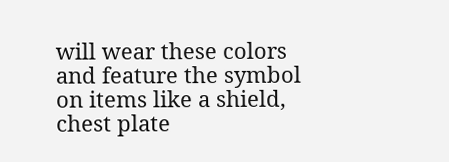will wear these colors and feature the symbol on items like a shield, chest plate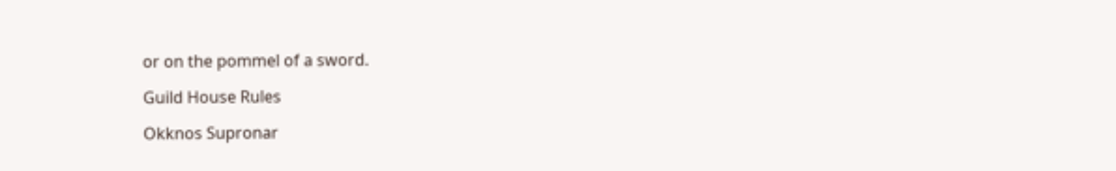or on the pommel of a sword.

Guild House Rules

Okknos Supronar